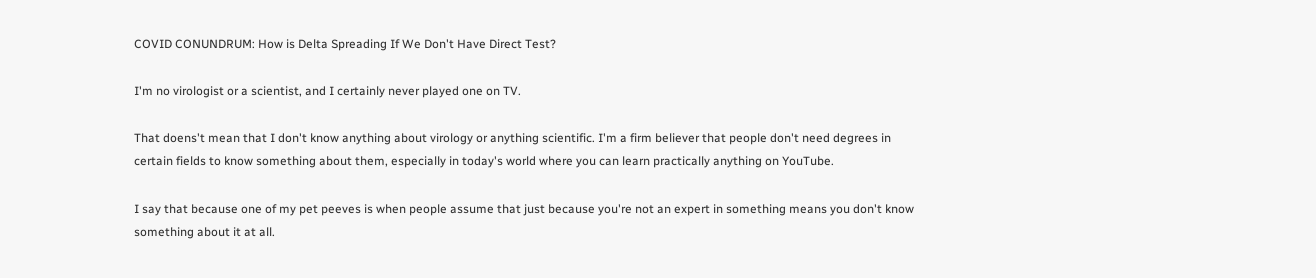COVID CONUNDRUM: How is Delta Spreading If We Don't Have Direct Test?

I'm no virologist or a scientist, and I certainly never played one on TV.

That doens't mean that I don't know anything about virology or anything scientific. I'm a firm believer that people don't need degrees in certain fields to know something about them, especially in today's world where you can learn practically anything on YouTube.

I say that because one of my pet peeves is when people assume that just because you're not an expert in something means you don't know something about it at all.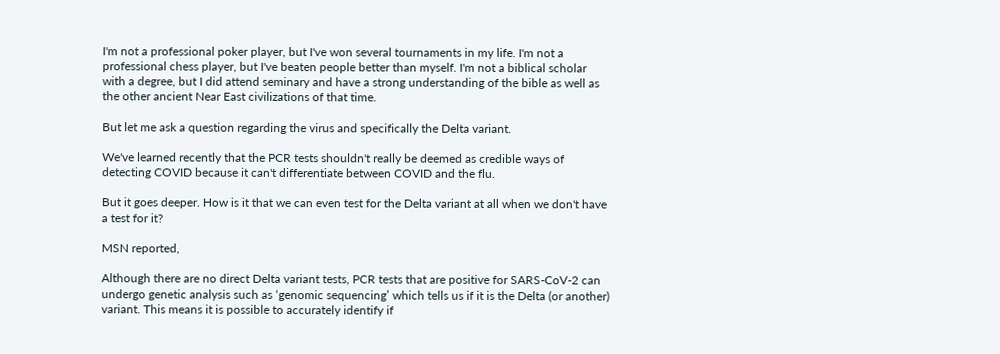I'm not a professional poker player, but I've won several tournaments in my life. I'm not a professional chess player, but I've beaten people better than myself. I'm not a biblical scholar with a degree, but I did attend seminary and have a strong understanding of the bible as well as the other ancient Near East civilizations of that time.

But let me ask a question regarding the virus and specifically the Delta variant.

We've learned recently that the PCR tests shouldn't really be deemed as credible ways of detecting COVID because it can't differentiate between COVID and the flu.

But it goes deeper. How is it that we can even test for the Delta variant at all when we don't have a test for it?

MSN reported,

Although there are no direct Delta variant tests, PCR tests that are positive for SARS-CoV-2 can undergo genetic analysis such as ‘genomic sequencing’ which tells us if it is the Delta (or another) variant. This means it is possible to accurately identify if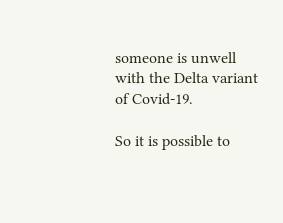someone is unwell with the Delta variant of Covid-19.

So it is possible to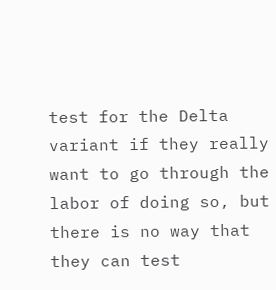test for the Delta variant if they really want to go through the labor of doing so, but there is no way that they can test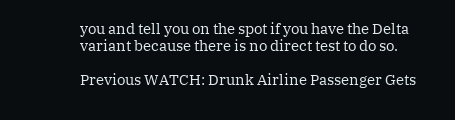you and tell you on the spot if you have the Delta variant because there is no direct test to do so.

Previous WATCH: Drunk Airline Passenger Gets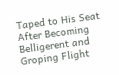Taped to His Seat After Becoming Belligerent and Groping Flight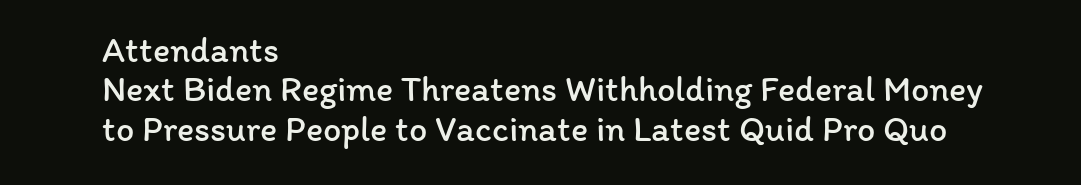Attendants
Next Biden Regime Threatens Withholding Federal Money to Pressure People to Vaccinate in Latest Quid Pro Quo